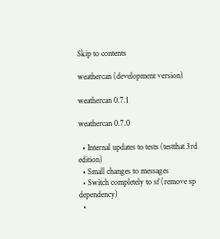Skip to contents

weathercan (development version)

weathercan 0.7.1

weathercan 0.7.0

  • Internal updates to tests (testthat 3rd edition)
  • Small changes to messages
  • Switch completely to sf (remove sp dependency)
  •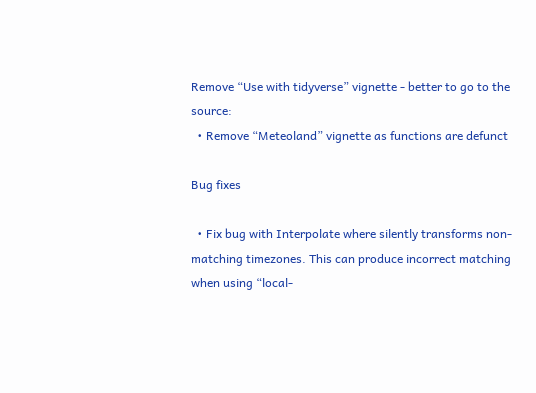Remove “Use with tidyverse” vignette - better to go to the source:
  • Remove “Meteoland” vignette as functions are defunct

Bug fixes

  • Fix bug with Interpolate where silently transforms non-matching timezones. This can produce incorrect matching when using “local-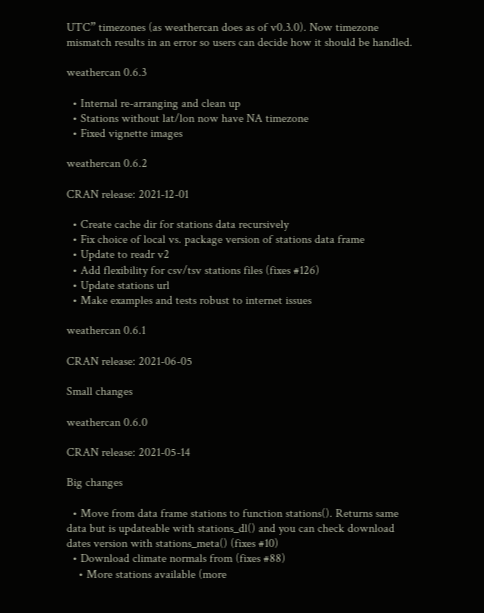UTC” timezones (as weathercan does as of v0.3.0). Now timezone mismatch results in an error so users can decide how it should be handled.

weathercan 0.6.3

  • Internal re-arranging and clean up
  • Stations without lat/lon now have NA timezone
  • Fixed vignette images

weathercan 0.6.2

CRAN release: 2021-12-01

  • Create cache dir for stations data recursively
  • Fix choice of local vs. package version of stations data frame
  • Update to readr v2
  • Add flexibility for csv/tsv stations files (fixes #126)
  • Update stations url
  • Make examples and tests robust to internet issues

weathercan 0.6.1

CRAN release: 2021-06-05

Small changes

weathercan 0.6.0

CRAN release: 2021-05-14

Big changes

  • Move from data frame stations to function stations(). Returns same data but is updateable with stations_dl() and you can check download dates version with stations_meta() (fixes #10)
  • Download climate normals from (fixes #88)
    • More stations available (more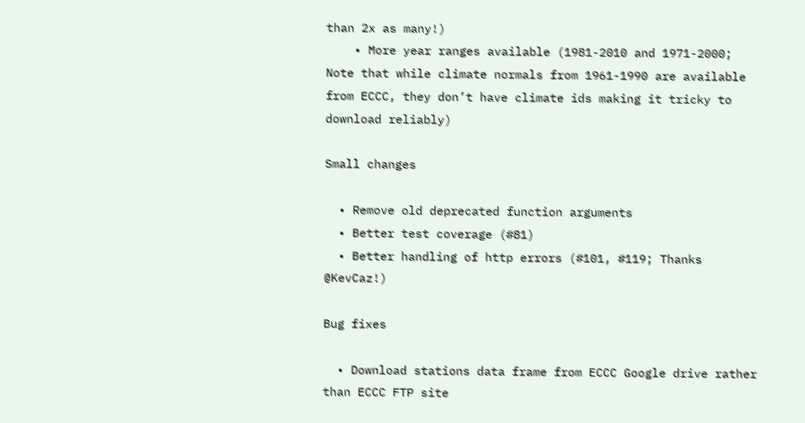than 2x as many!)
    • More year ranges available (1981-2010 and 1971-2000; Note that while climate normals from 1961-1990 are available from ECCC, they don’t have climate ids making it tricky to download reliably)

Small changes

  • Remove old deprecated function arguments
  • Better test coverage (#81)
  • Better handling of http errors (#101, #119; Thanks @KevCaz!)

Bug fixes

  • Download stations data frame from ECCC Google drive rather than ECCC FTP site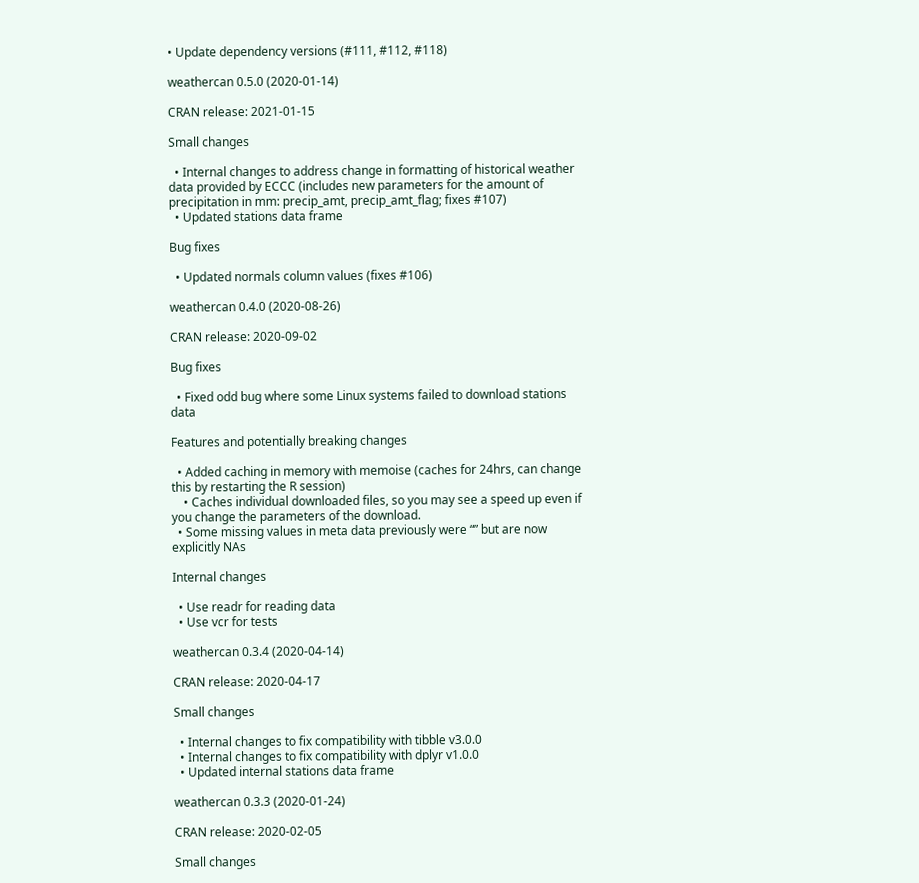• Update dependency versions (#111, #112, #118)

weathercan 0.5.0 (2020-01-14)

CRAN release: 2021-01-15

Small changes

  • Internal changes to address change in formatting of historical weather data provided by ECCC (includes new parameters for the amount of precipitation in mm: precip_amt, precip_amt_flag; fixes #107)
  • Updated stations data frame

Bug fixes

  • Updated normals column values (fixes #106)

weathercan 0.4.0 (2020-08-26)

CRAN release: 2020-09-02

Bug fixes

  • Fixed odd bug where some Linux systems failed to download stations data

Features and potentially breaking changes

  • Added caching in memory with memoise (caches for 24hrs, can change this by restarting the R session)
    • Caches individual downloaded files, so you may see a speed up even if you change the parameters of the download.
  • Some missing values in meta data previously were “” but are now explicitly NAs

Internal changes

  • Use readr for reading data
  • Use vcr for tests

weathercan 0.3.4 (2020-04-14)

CRAN release: 2020-04-17

Small changes

  • Internal changes to fix compatibility with tibble v3.0.0
  • Internal changes to fix compatibility with dplyr v1.0.0
  • Updated internal stations data frame

weathercan 0.3.3 (2020-01-24)

CRAN release: 2020-02-05

Small changes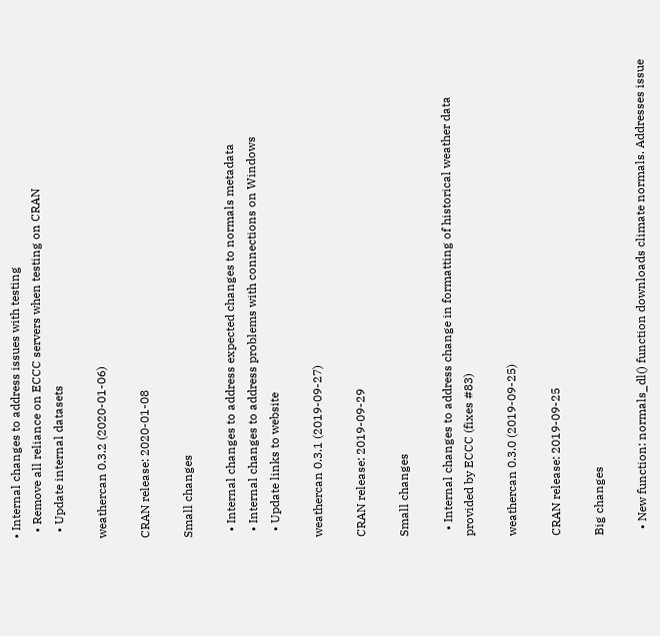• Internal changes to address issues with testing
  • Remove all reliance on ECCC servers when testing on CRAN
  • Update internal datasets

weathercan 0.3.2 (2020-01-06)

CRAN release: 2020-01-08

Small changes

  • Internal changes to address expected changes to normals metadata
  • Internal changes to address problems with connections on Windows
  • Update links to website

weathercan 0.3.1 (2019-09-27)

CRAN release: 2019-09-29

Small changes

  • Internal changes to address change in formatting of historical weather data provided by ECCC (fixes #83)

weathercan 0.3.0 (2019-09-25)

CRAN release: 2019-09-25

Big changes

  • New function: normals_dl() function downloads climate normals. Addresses issue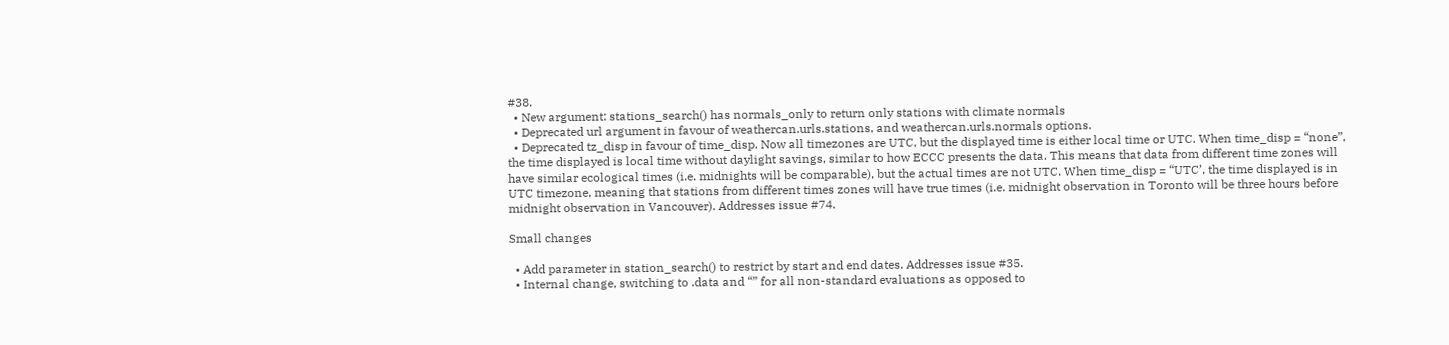#38.
  • New argument: stations_search() has normals_only to return only stations with climate normals
  • Deprecated url argument in favour of weathercan.urls.stations, and weathercan.urls.normals options.
  • Deprecated tz_disp in favour of time_disp. Now all timezones are UTC, but the displayed time is either local time or UTC. When time_disp = “none”, the time displayed is local time without daylight savings, similar to how ECCC presents the data. This means that data from different time zones will have similar ecological times (i.e. midnights will be comparable), but the actual times are not UTC. When time_disp = “UTC’, the time displayed is in UTC timezone, meaning that stations from different times zones will have true times (i.e. midnight observation in Toronto will be three hours before midnight observation in Vancouver). Addresses issue #74.

Small changes

  • Add parameter in station_search() to restrict by start and end dates. Addresses issue #35.
  • Internal change, switching to .data and “” for all non-standard evaluations as opposed to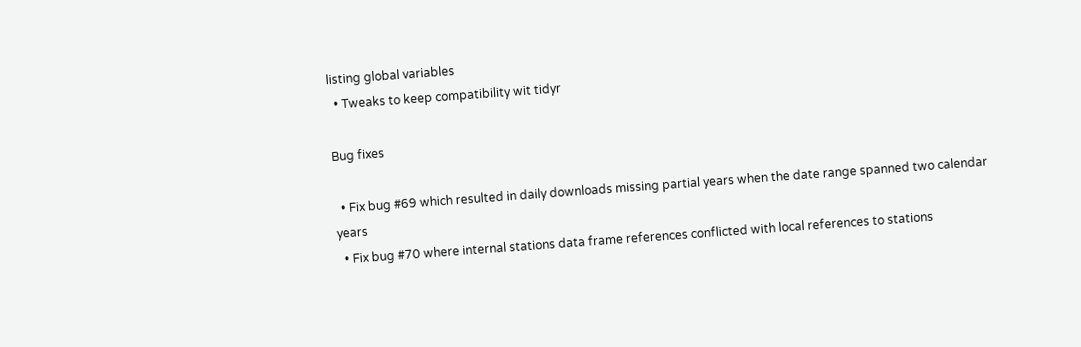listing global variables
  • Tweaks to keep compatibility wit tidyr

Bug fixes

  • Fix bug #69 which resulted in daily downloads missing partial years when the date range spanned two calendar years
  • Fix bug #70 where internal stations data frame references conflicted with local references to stations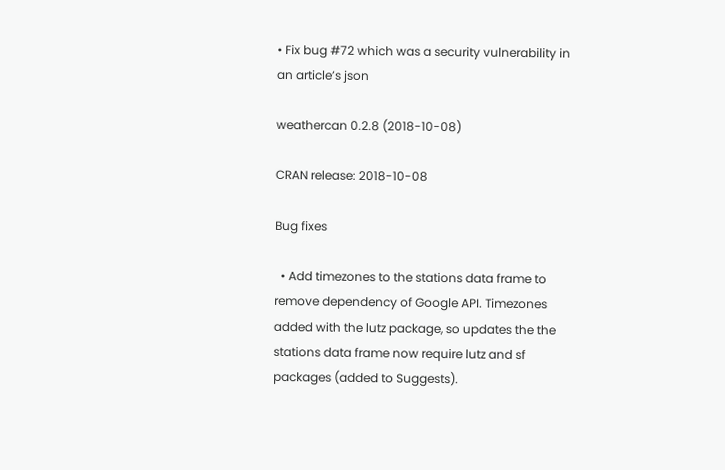• Fix bug #72 which was a security vulnerability in an article’s json

weathercan 0.2.8 (2018-10-08)

CRAN release: 2018-10-08

Bug fixes

  • Add timezones to the stations data frame to remove dependency of Google API. Timezones added with the lutz package, so updates the the stations data frame now require lutz and sf packages (added to Suggests).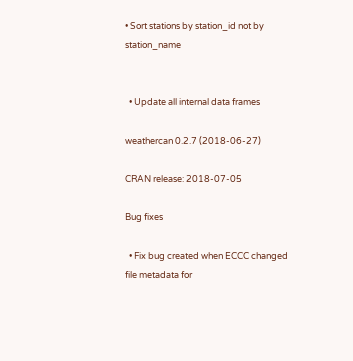• Sort stations by station_id not by station_name


  • Update all internal data frames

weathercan 0.2.7 (2018-06-27)

CRAN release: 2018-07-05

Bug fixes

  • Fix bug created when ECCC changed file metadata for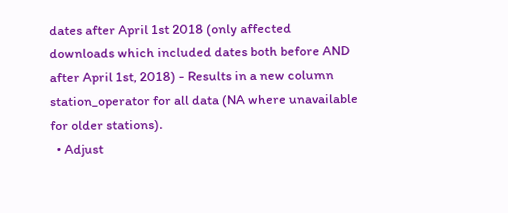dates after April 1st 2018 (only affected downloads which included dates both before AND after April 1st, 2018) - Results in a new column station_operator for all data (NA where unavailable for older stations).
  • Adjust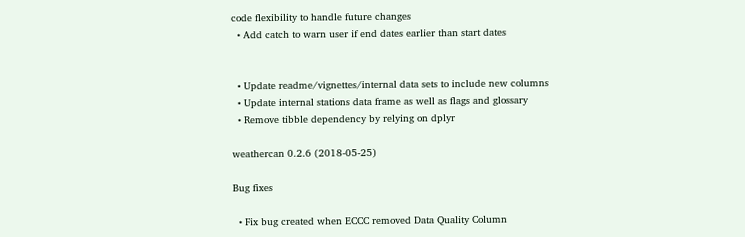code flexibility to handle future changes
  • Add catch to warn user if end dates earlier than start dates


  • Update readme/vignettes/internal data sets to include new columns
  • Update internal stations data frame as well as flags and glossary
  • Remove tibble dependency by relying on dplyr

weathercan 0.2.6 (2018-05-25)

Bug fixes

  • Fix bug created when ECCC removed Data Quality Column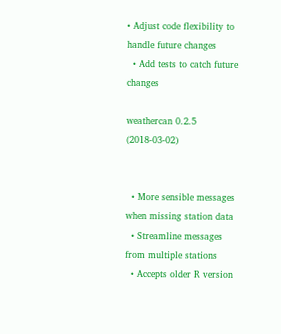• Adjust code flexibility to handle future changes
  • Add tests to catch future changes

weathercan 0.2.5 (2018-03-02)


  • More sensible messages when missing station data
  • Streamline messages from multiple stations
  • Accepts older R version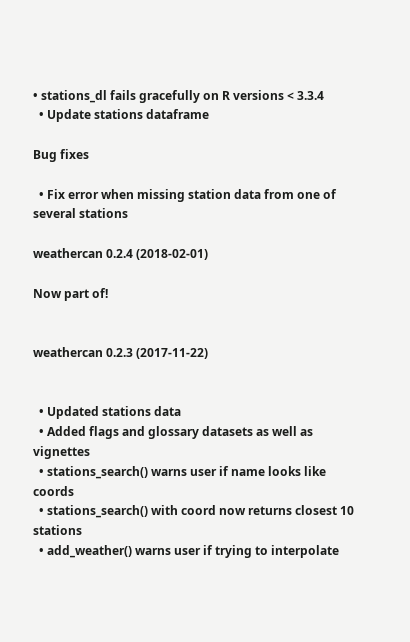• stations_dl fails gracefully on R versions < 3.3.4
  • Update stations dataframe

Bug fixes

  • Fix error when missing station data from one of several stations

weathercan 0.2.4 (2018-02-01)

Now part of!


weathercan 0.2.3 (2017-11-22)


  • Updated stations data
  • Added flags and glossary datasets as well as vignettes
  • stations_search() warns user if name looks like coords
  • stations_search() with coord now returns closest 10 stations
  • add_weather() warns user if trying to interpolate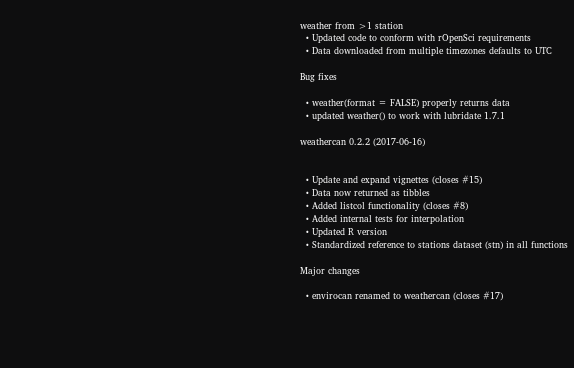weather from >1 station
  • Updated code to conform with rOpenSci requirements
  • Data downloaded from multiple timezones defaults to UTC

Bug fixes

  • weather(format = FALSE) properly returns data
  • updated weather() to work with lubridate 1.7.1

weathercan 0.2.2 (2017-06-16)


  • Update and expand vignettes (closes #15)
  • Data now returned as tibbles
  • Added listcol functionality (closes #8)
  • Added internal tests for interpolation
  • Updated R version
  • Standardized reference to stations dataset (stn) in all functions

Major changes

  • envirocan renamed to weathercan (closes #17)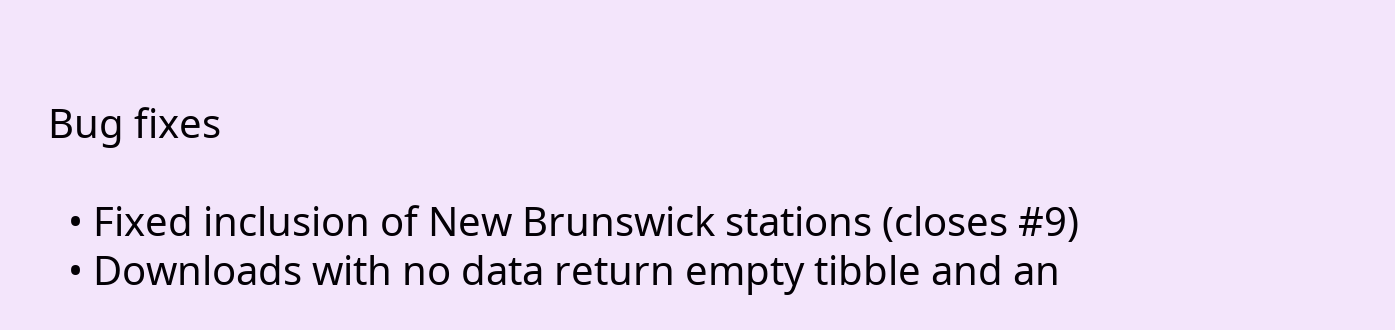Bug fixes

  • Fixed inclusion of New Brunswick stations (closes #9)
  • Downloads with no data return empty tibble and an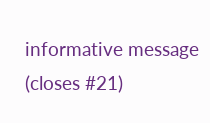informative message (closes #21)